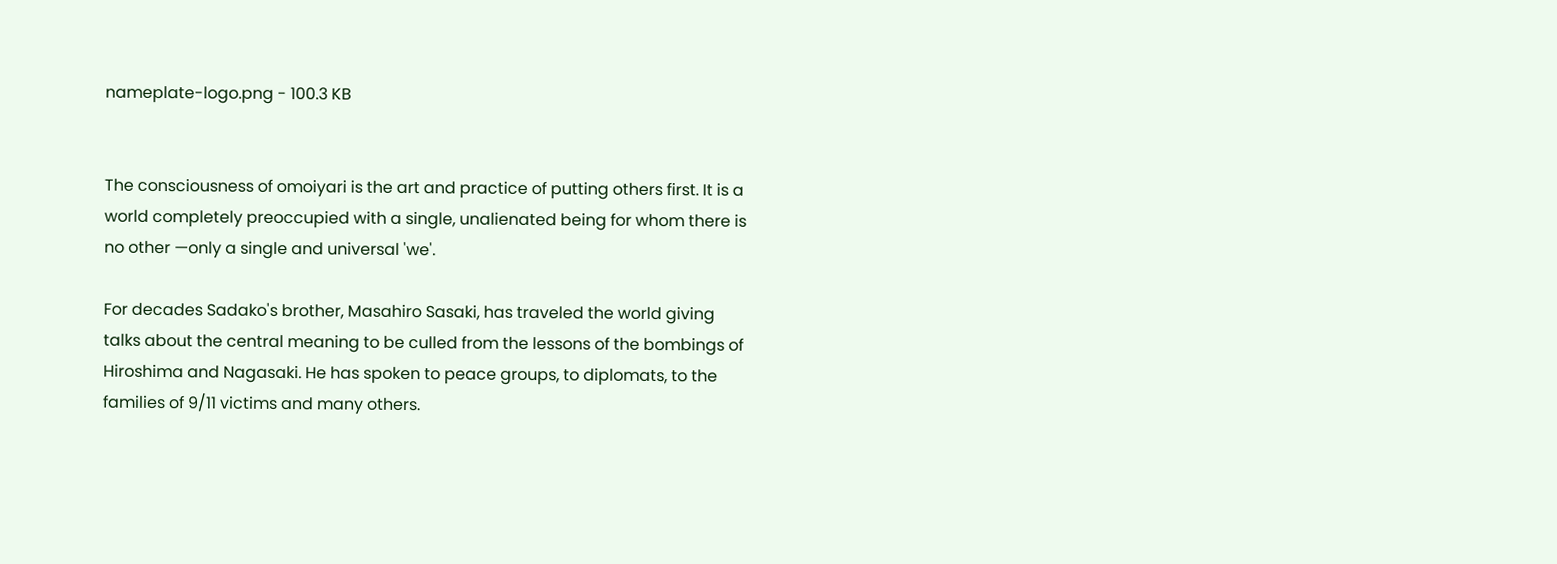nameplate-logo.png - 100.3 KB


The consciousness of omoiyari is the art and practice of putting others first. It is a world completely preoccupied with a single, unalienated being for whom there is no other —only a single and universal 'we'.

For decades Sadako's brother, Masahiro Sasaki, has traveled the world giving talks about the central meaning to be culled from the lessons of the bombings of Hiroshima and Nagasaki. He has spoken to peace groups, to diplomats, to the families of 9/11 victims and many others.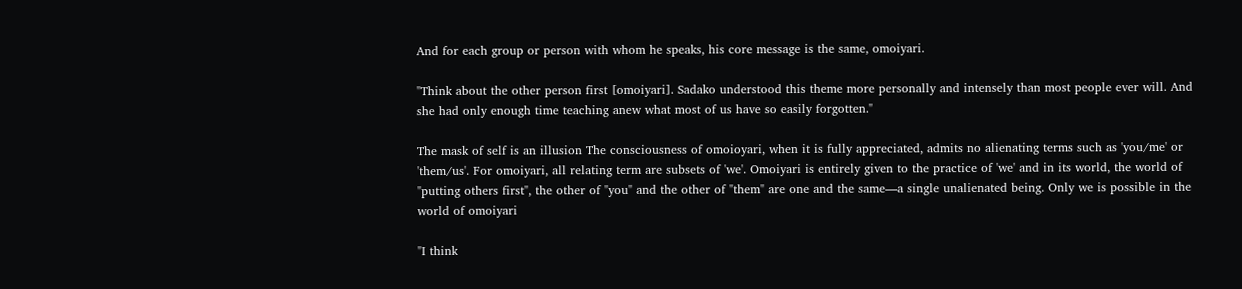And for each group or person with whom he speaks, his core message is the same, omoiyari.

"Think about the other person first [omoiyari]. Sadako understood this theme more personally and intensely than most people ever will. And she had only enough time teaching anew what most of us have so easily forgotten."

The mask of self is an illusion The consciousness of omoioyari, when it is fully appreciated, admits no alienating terms such as 'you/me' or 'them/us'. For omoiyari, all relating term are subsets of 'we'. Omoiyari is entirely given to the practice of 'we' and in its world, the world of "putting others first", the other of "you" and the other of "them" are one and the same—a single unalienated being. Only we is possible in the world of omoiyari

"I think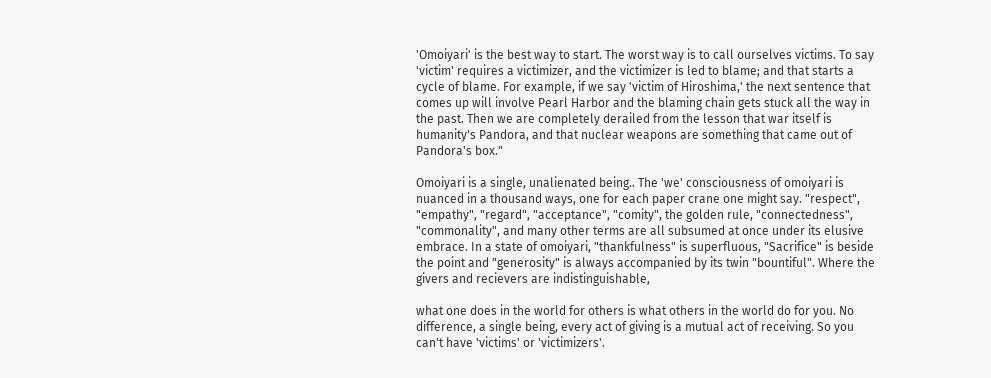'Omoiyari' is the best way to start. The worst way is to call ourselves victims. To say 'victim' requires a victimizer, and the victimizer is led to blame; and that starts a cycle of blame. For example, if we say 'victim of Hiroshima,' the next sentence that comes up will involve Pearl Harbor and the blaming chain gets stuck all the way in the past. Then we are completely derailed from the lesson that war itself is humanity's Pandora, and that nuclear weapons are something that came out of Pandora's box."

Omoiyari is a single, unalienated being.. The 'we' consciousness of omoiyari is nuanced in a thousand ways, one for each paper crane one might say. "respect", "empathy", "regard", "acceptance", "comity", the golden rule, "connectedness", "commonality", and many other terms are all subsumed at once under its elusive embrace. In a state of omoiyari, "thankfulness" is superfluous, "Sacrifice" is beside the point and "generosity" is always accompanied by its twin "bountiful". Where the givers and recievers are indistinguishable,

what one does in the world for others is what others in the world do for you. No difference, a single being, every act of giving is a mutual act of receiving. So you can't have 'victims' or 'victimizers'.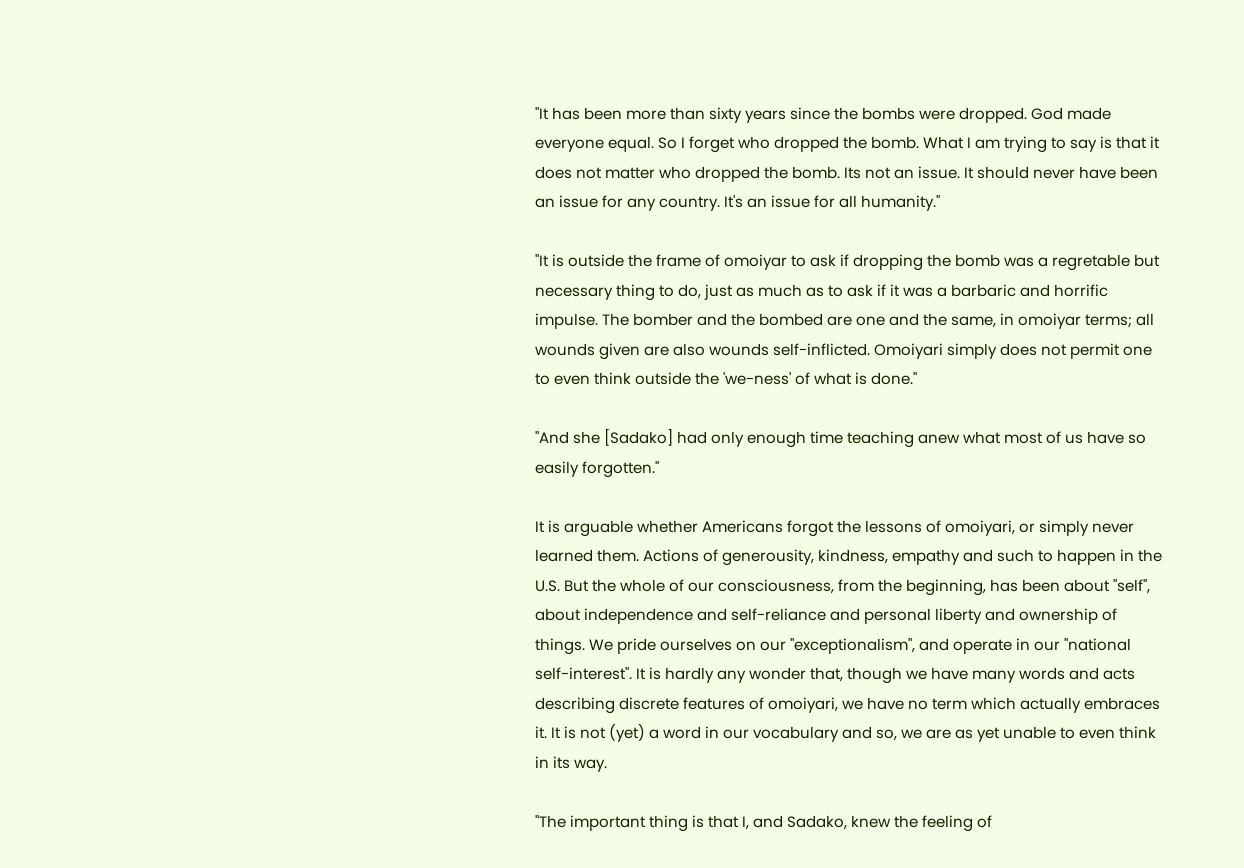"It has been more than sixty years since the bombs were dropped. God made everyone equal. So I forget who dropped the bomb. What I am trying to say is that it does not matter who dropped the bomb. Its not an issue. It should never have been an issue for any country. It's an issue for all humanity."

"It is outside the frame of omoiyar to ask if dropping the bomb was a regretable but necessary thing to do, just as much as to ask if it was a barbaric and horrific impulse. The bomber and the bombed are one and the same, in omoiyar terms; all wounds given are also wounds self-inflicted. Omoiyari simply does not permit one to even think outside the 'we-ness' of what is done."

"And she [Sadako] had only enough time teaching anew what most of us have so easily forgotten."

It is arguable whether Americans forgot the lessons of omoiyari, or simply never learned them. Actions of generousity, kindness, empathy and such to happen in the U.S. But the whole of our consciousness, from the beginning, has been about "self", about independence and self-reliance and personal liberty and ownership of things. We pride ourselves on our "exceptionalism", and operate in our "national self-interest". It is hardly any wonder that, though we have many words and acts describing discrete features of omoiyari, we have no term which actually embraces it. It is not (yet) a word in our vocabulary and so, we are as yet unable to even think in its way.

"The important thing is that I, and Sadako, knew the feeling of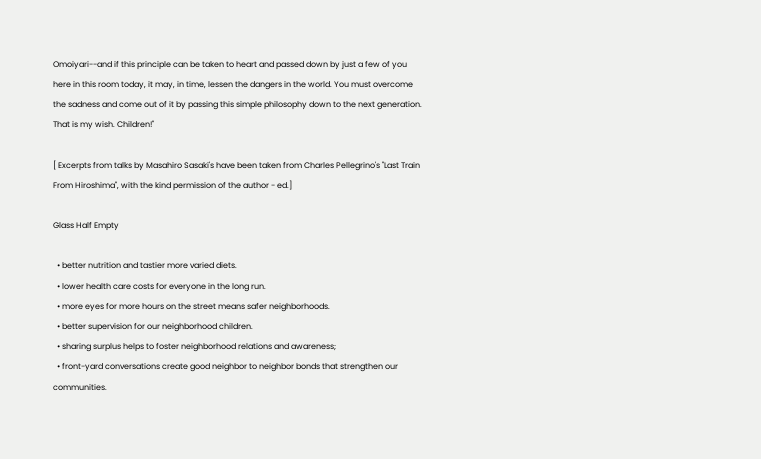Omoiyari--and if this principle can be taken to heart and passed down by just a few of you here in this room today, it may, in time, lessen the dangers in the world. You must overcome the sadness and come out of it by passing this simple philosophy down to the next generation. That is my wish. Children!"

[ Excerpts from talks by Masahiro Sasaki's have been taken from Charles Pellegrino's "Last Train From Hiroshima", with the kind permission of the author - ed.]

Glass Half Empty

  • better nutrition and tastier more varied diets.
  • lower health care costs for everyone in the long run.
  • more eyes for more hours on the street means safer neighborhoods.
  • better supervision for our neighborhood children.
  • sharing surplus helps to foster neighborhood relations and awareness;
  • front-yard conversations create good neighbor to neighbor bonds that strengthen our communities.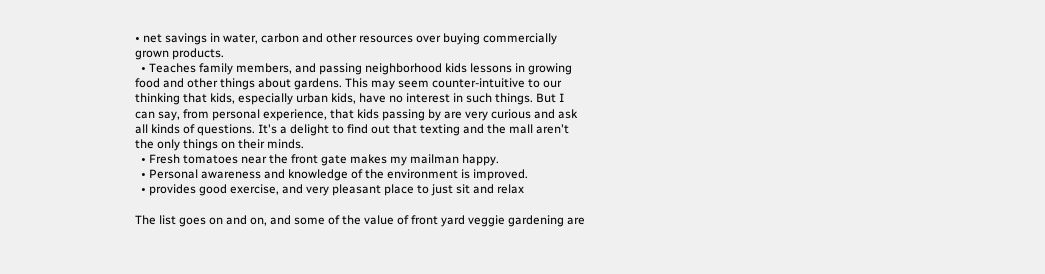• net savings in water, carbon and other resources over buying commercially grown products.
  • Teaches family members, and passing neighborhood kids lessons in growing food and other things about gardens. This may seem counter-intuitive to our thinking that kids, especially urban kids, have no interest in such things. But I can say, from personal experience, that kids passing by are very curious and ask all kinds of questions. It's a delight to find out that texting and the mall aren't the only things on their minds.
  • Fresh tomatoes near the front gate makes my mailman happy.
  • Personal awareness and knowledge of the environment is improved.
  • provides good exercise, and very pleasant place to just sit and relax

The list goes on and on, and some of the value of front yard veggie gardening are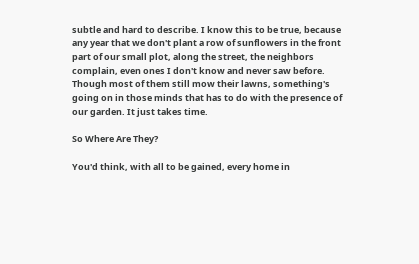subtle and hard to describe. I know this to be true, because any year that we don't plant a row of sunflowers in the front part of our small plot, along the street, the neighbors complain, even ones I don't know and never saw before. Though most of them still mow their lawns, something's going on in those minds that has to do with the presence of our garden. It just takes time.

So Where Are They?

You'd think, with all to be gained, every home in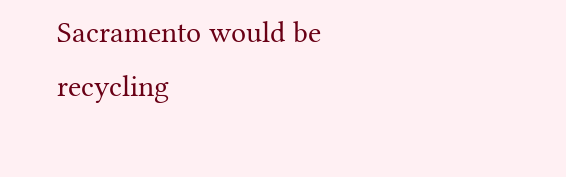Sacramento would be recycling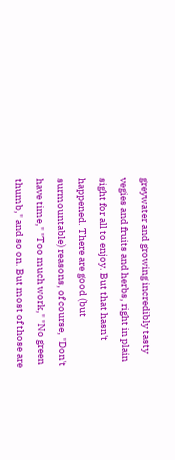greywater and growing incredibly tasty vegies and fruits and herbs, right in plain sight for all to enjoy. But that hasn't happened. There are good (but surmountable) reasons, of course, "Don't have time," "Too much work," "No green thumb," and so on. But most of those are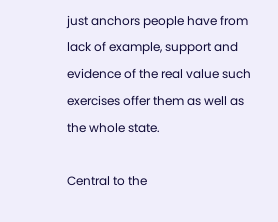just anchors people have from lack of example, support and evidence of the real value such exercises offer them as well as the whole state.

Central to the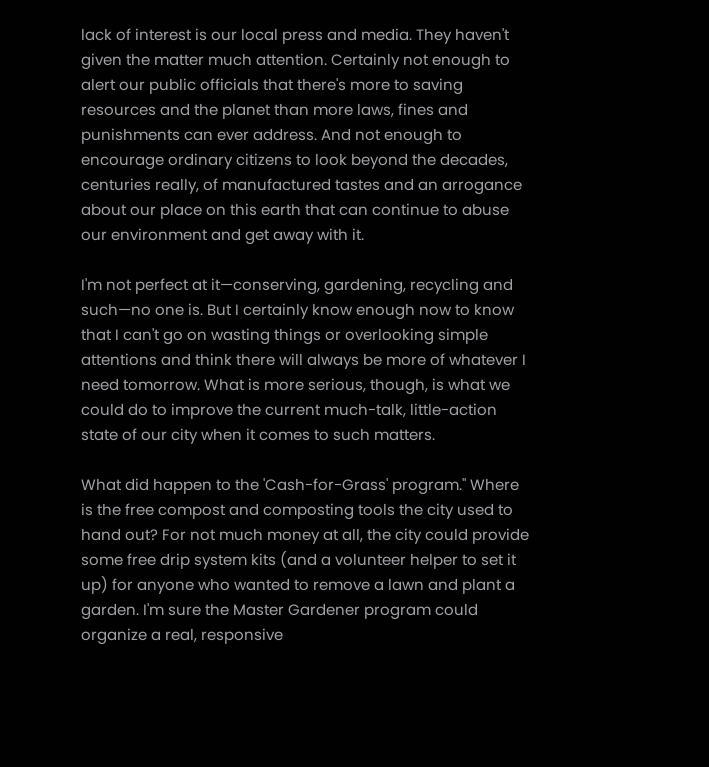lack of interest is our local press and media. They haven't given the matter much attention. Certainly not enough to alert our public officials that there's more to saving resources and the planet than more laws, fines and punishments can ever address. And not enough to encourage ordinary citizens to look beyond the decades, centuries really, of manufactured tastes and an arrogance about our place on this earth that can continue to abuse our environment and get away with it.

I'm not perfect at it—conserving, gardening, recycling and such—no one is. But I certainly know enough now to know that I can't go on wasting things or overlooking simple attentions and think there will always be more of whatever I need tomorrow. What is more serious, though, is what we could do to improve the current much-talk, little-action state of our city when it comes to such matters.

What did happen to the 'Cash-for-Grass' program." Where is the free compost and composting tools the city used to hand out? For not much money at all, the city could provide some free drip system kits (and a volunteer helper to set it up) for anyone who wanted to remove a lawn and plant a garden. I'm sure the Master Gardener program could organize a real, responsive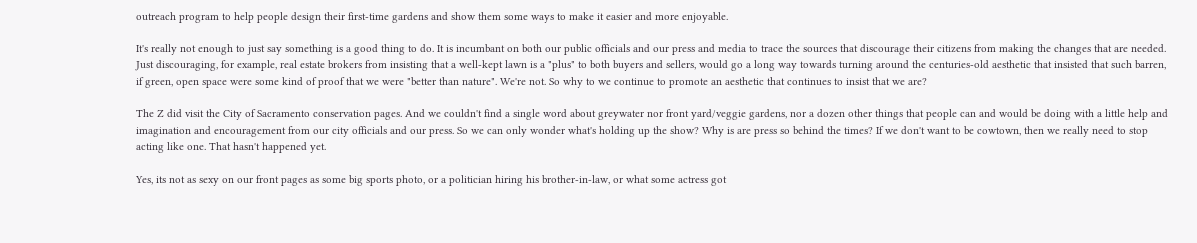outreach program to help people design their first-time gardens and show them some ways to make it easier and more enjoyable.

It's really not enough to just say something is a good thing to do. It is incumbant on both our public officials and our press and media to trace the sources that discourage their citizens from making the changes that are needed. Just discouraging, for example, real estate brokers from insisting that a well-kept lawn is a "plus" to both buyers and sellers, would go a long way towards turning around the centuries-old aesthetic that insisted that such barren, if green, open space were some kind of proof that we were "better than nature". We're not. So why to we continue to promote an aesthetic that continues to insist that we are?

The Z did visit the City of Sacramento conservation pages. And we couldn't find a single word about greywater nor front yard/veggie gardens, nor a dozen other things that people can and would be doing with a little help and imagination and encouragement from our city officials and our press. So we can only wonder what's holding up the show? Why is are press so behind the times? If we don't want to be cowtown, then we really need to stop acting like one. That hasn't happened yet.

Yes, its not as sexy on our front pages as some big sports photo, or a politician hiring his brother-in-law, or what some actress got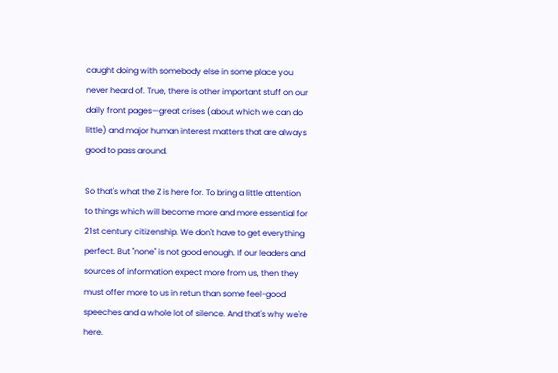caught doing with somebody else in some place you never heard of. True, there is other important stuff on our daily front pages—great crises (about which we can do little) and major human interest matters that are always good to pass around.

So that's what the Z is here for. To bring a little attention to things which will become more and more essential for 21st century citizenship. We don't have to get everything perfect. But "none" is not good enough. If our leaders and sources of information expect more from us, then they must offer more to us in retun than some feel-good speeches and a whole lot of silence. And that's why we're here.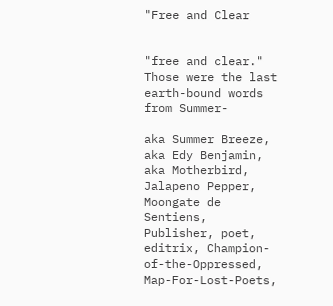"Free and Clear


"free and clear." Those were the last earth-bound words from Summer-

aka Summer Breeze, aka Edy Benjamin, aka Motherbird, Jalapeno Pepper, Moongate de Sentiens, Publisher, poet, editrix, Champion-of-the-Oppressed, Map-For-Lost-Poets,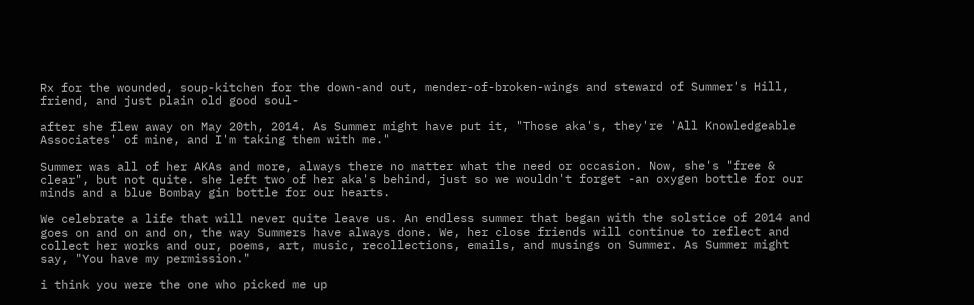Rx for the wounded, soup-kitchen for the down-and out, mender-of-broken-wings and steward of Summer's Hill, friend, and just plain old good soul-

after she flew away on May 20th, 2014. As Summer might have put it, "Those aka's, they're 'All Knowledgeable Associates' of mine, and I'm taking them with me."

Summer was all of her AKAs and more, always there no matter what the need or occasion. Now, she's "free & clear", but not quite. she left two of her aka's behind, just so we wouldn't forget -an oxygen bottle for our minds and a blue Bombay gin bottle for our hearts.

We celebrate a life that will never quite leave us. An endless summer that began with the solstice of 2014 and goes on and on and on, the way Summers have always done. We, her close friends will continue to reflect and collect her works and our, poems, art, music, recollections, emails, and musings on Summer. As Summer might say, "You have my permission."

i think you were the one who picked me up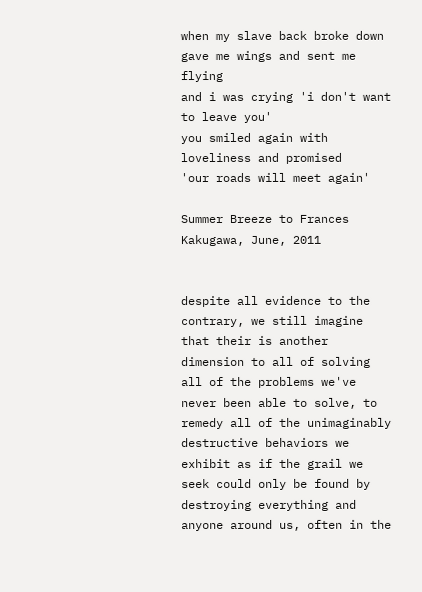when my slave back broke down
gave me wings and sent me flying
and i was crying 'i don't want to leave you'
you smiled again with loveliness and promised
'our roads will meet again'

Summer Breeze to Frances Kakugawa, June, 2011


despite all evidence to the contrary, we still imagine that their is another dimension to all of solving all of the problems we've never been able to solve, to remedy all of the unimaginably destructive behaviors we exhibit as if the grail we seek could only be found by destroying everything and anyone around us, often in the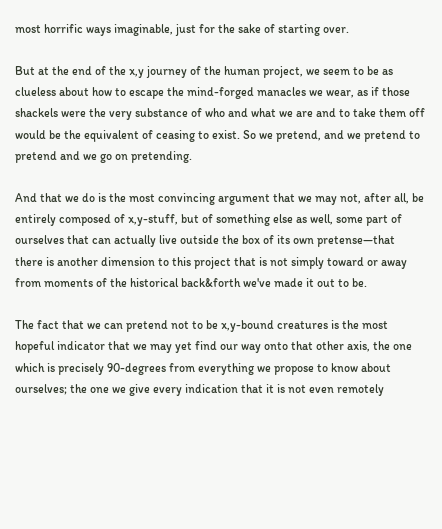most horrific ways imaginable, just for the sake of starting over.

But at the end of the x,y journey of the human project, we seem to be as clueless about how to escape the mind-forged manacles we wear, as if those shackels were the very substance of who and what we are and to take them off would be the equivalent of ceasing to exist. So we pretend, and we pretend to pretend and we go on pretending.

And that we do is the most convincing argument that we may not, after all, be entirely composed of x,y-stuff, but of something else as well, some part of ourselves that can actually live outside the box of its own pretense—that there is another dimension to this project that is not simply toward or away from moments of the historical back&forth we've made it out to be.

The fact that we can pretend not to be x,y-bound creatures is the most hopeful indicator that we may yet find our way onto that other axis, the one which is precisely 90-degrees from everything we propose to know about ourselves; the one we give every indication that it is not even remotely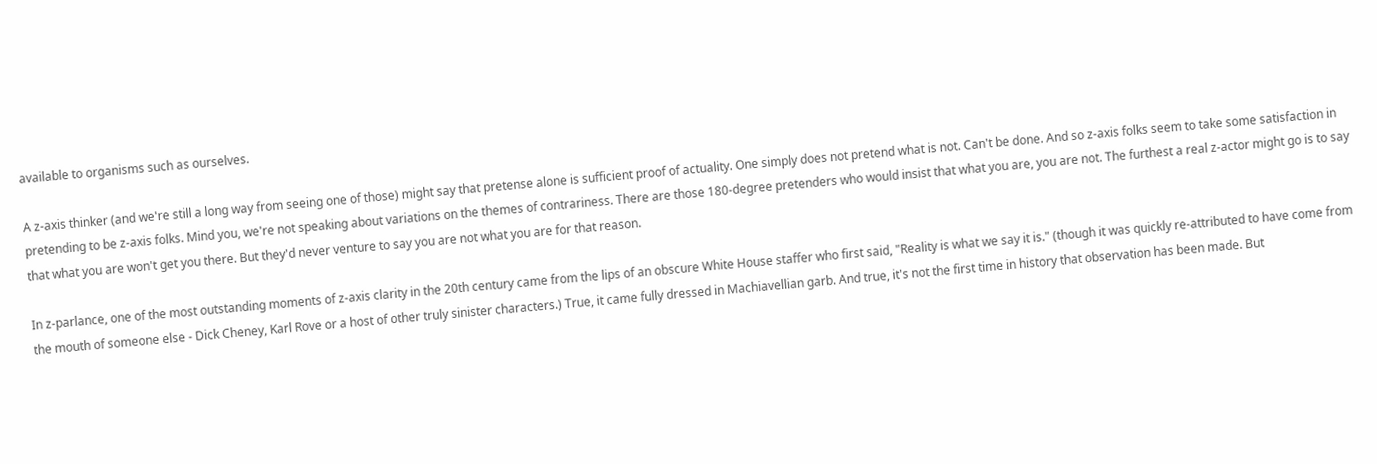available to organisms such as ourselves.

A z-axis thinker (and we're still a long way from seeing one of those) might say that pretense alone is sufficient proof of actuality. One simply does not pretend what is not. Can't be done. And so z-axis folks seem to take some satisfaction in pretending to be z-axis folks. Mind you, we're not speaking about variations on the themes of contrariness. There are those 180-degree pretenders who would insist that what you are, you are not. The furthest a real z-actor might go is to say that what you are won't get you there. But they'd never venture to say you are not what you are for that reason.

In z-parlance, one of the most outstanding moments of z-axis clarity in the 20th century came from the lips of an obscure White House staffer who first said, "Reality is what we say it is." (though it was quickly re-attributed to have come from the mouth of someone else - Dick Cheney, Karl Rove or a host of other truly sinister characters.) True, it came fully dressed in Machiavellian garb. And true, it's not the first time in history that observation has been made. But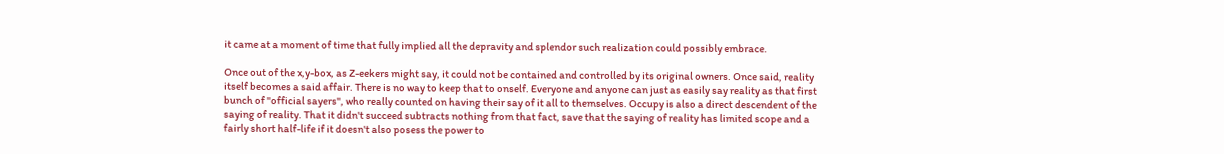it came at a moment of time that fully implied all the depravity and splendor such realization could possibly embrace.

Once out of the x,y-box, as Z-eekers might say, it could not be contained and controlled by its original owners. Once said, reality itself becomes a said affair. There is no way to keep that to onself. Everyone and anyone can just as easily say reality as that first bunch of "official sayers", who really counted on having their say of it all to themselves. Occupy is also a direct descendent of the saying of reality. That it didn't succeed subtracts nothing from that fact, save that the saying of reality has limited scope and a fairly short half-life if it doesn't also posess the power to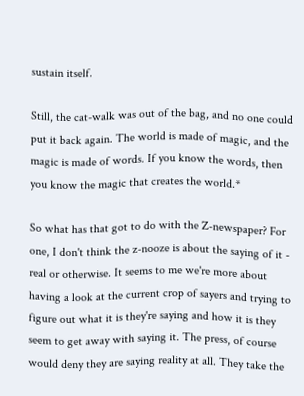sustain itself.

Still, the cat-walk was out of the bag, and no one could put it back again. The world is made of magic, and the magic is made of words. If you know the words, then you know the magic that creates the world.*

So what has that got to do with the Z-newspaper? For one, I don't think the z-nooze is about the saying of it - real or otherwise. It seems to me we're more about having a look at the current crop of sayers and trying to figure out what it is they're saying and how it is they seem to get away with saying it. The press, of course would deny they are saying reality at all. They take the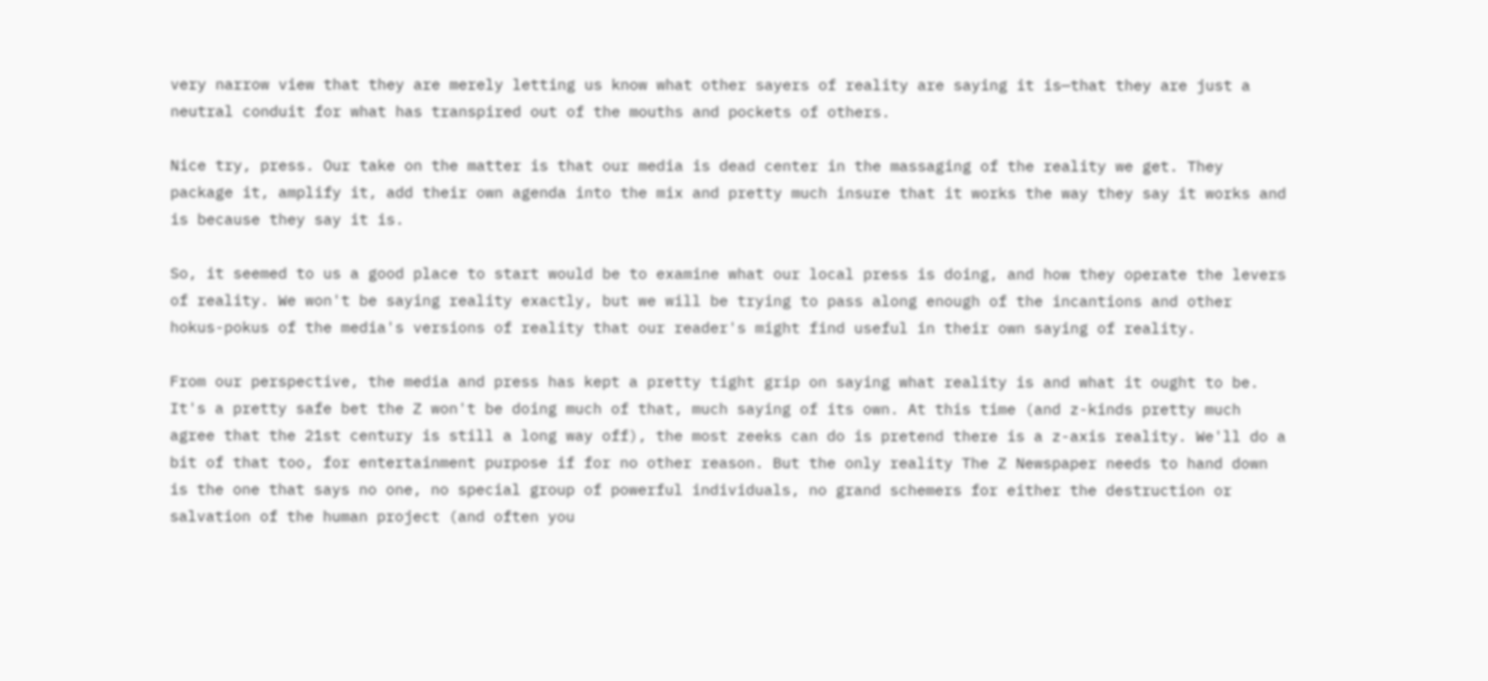very narrow view that they are merely letting us know what other sayers of reality are saying it is—that they are just a neutral conduit for what has transpired out of the mouths and pockets of others.

Nice try, press. Our take on the matter is that our media is dead center in the massaging of the reality we get. They package it, amplify it, add their own agenda into the mix and pretty much insure that it works the way they say it works and is because they say it is.

So, it seemed to us a good place to start would be to examine what our local press is doing, and how they operate the levers of reality. We won't be saying reality exactly, but we will be trying to pass along enough of the incantions and other hokus-pokus of the media's versions of reality that our reader's might find useful in their own saying of reality.

From our perspective, the media and press has kept a pretty tight grip on saying what reality is and what it ought to be. It's a pretty safe bet the Z won't be doing much of that, much saying of its own. At this time (and z-kinds pretty much agree that the 21st century is still a long way off), the most zeeks can do is pretend there is a z-axis reality. We'll do a bit of that too, for entertainment purpose if for no other reason. But the only reality The Z Newspaper needs to hand down is the one that says no one, no special group of powerful individuals, no grand schemers for either the destruction or salvation of the human project (and often you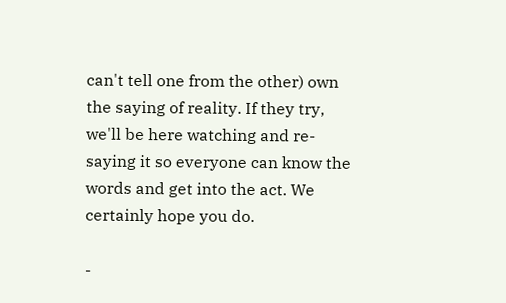can't tell one from the other) own the saying of reality. If they try, we'll be here watching and re-saying it so everyone can know the words and get into the act. We certainly hope you do.

-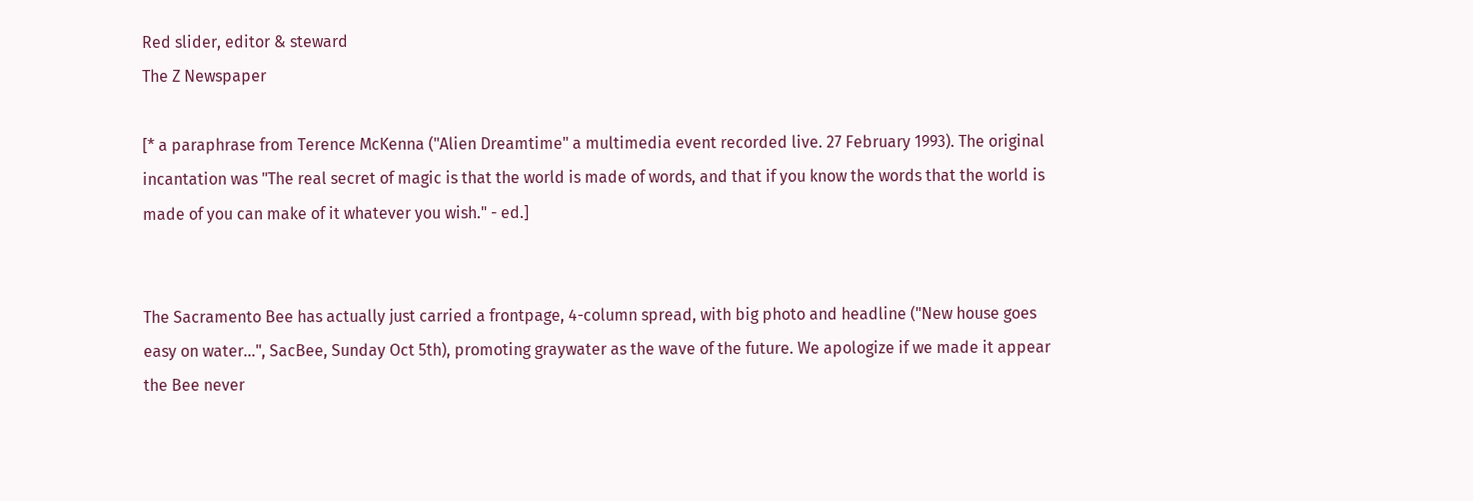Red slider, editor & steward
The Z Newspaper

[* a paraphrase from Terence McKenna ("Alien Dreamtime" a multimedia event recorded live. 27 February 1993). The original incantation was "The real secret of magic is that the world is made of words, and that if you know the words that the world is made of you can make of it whatever you wish." - ed.]


The Sacramento Bee has actually just carried a frontpage, 4-column spread, with big photo and headline ("New house goes easy on water...", SacBee, Sunday Oct 5th), promoting graywater as the wave of the future. We apologize if we made it appear the Bee never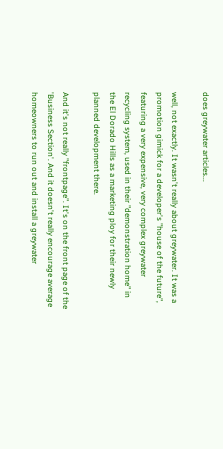does greywater articles...

well, not exactly. It wasn't really about greywater. It was a promotion gimick for a developer's "house of the future", featuring a very expensive, very complex greywater recycling system, used in their "demonstration home" in the El Dorado Hills as a marketing ploy for their newly planned development there.

And it's not really "frontpage". It's on the front page of the 'Business Section'. And it doesn't really encourage average homeowners to run out and install a greywater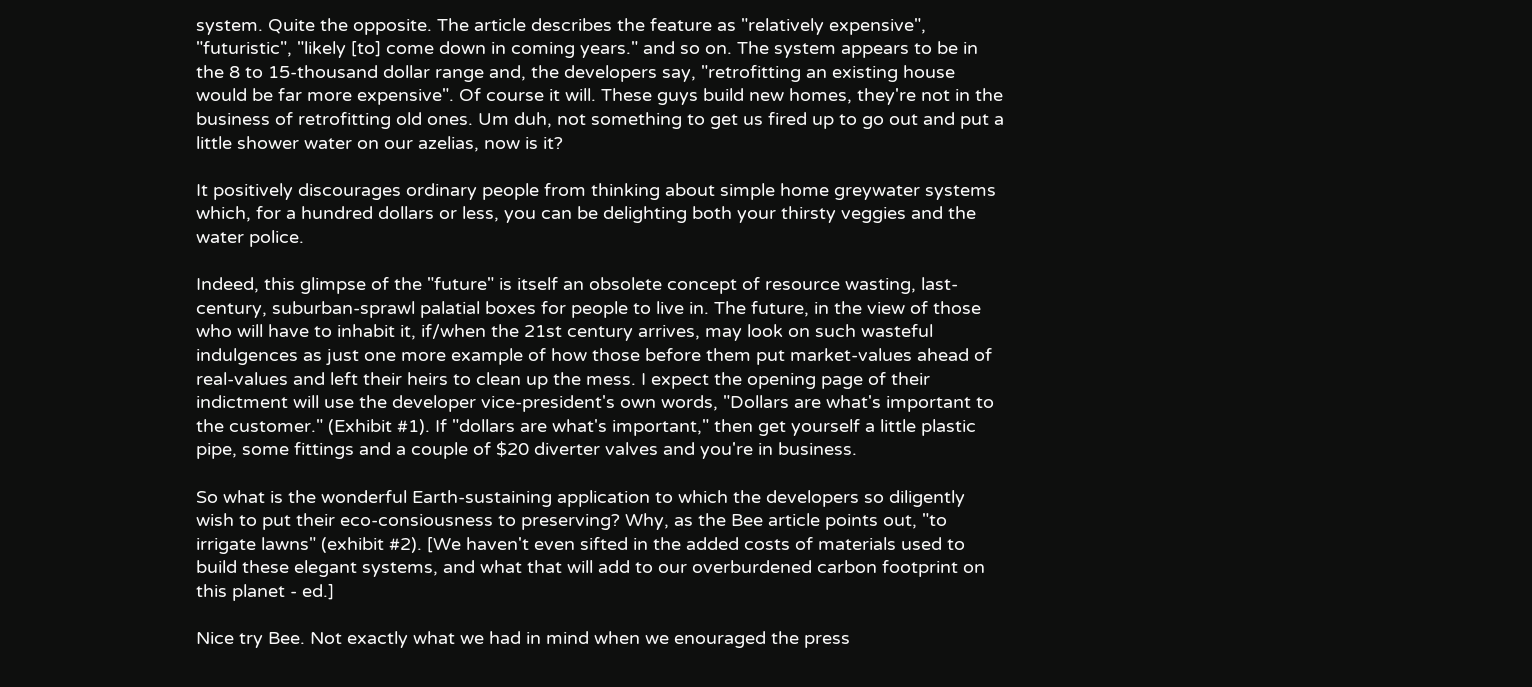system. Quite the opposite. The article describes the feature as "relatively expensive", "futuristic", "likely [to] come down in coming years." and so on. The system appears to be in the 8 to 15-thousand dollar range and, the developers say, "retrofitting an existing house would be far more expensive". Of course it will. These guys build new homes, they're not in the business of retrofitting old ones. Um duh, not something to get us fired up to go out and put a little shower water on our azelias, now is it?

It positively discourages ordinary people from thinking about simple home greywater systems which, for a hundred dollars or less, you can be delighting both your thirsty veggies and the water police.

Indeed, this glimpse of the "future" is itself an obsolete concept of resource wasting, last-century, suburban-sprawl palatial boxes for people to live in. The future, in the view of those who will have to inhabit it, if/when the 21st century arrives, may look on such wasteful indulgences as just one more example of how those before them put market-values ahead of real-values and left their heirs to clean up the mess. I expect the opening page of their indictment will use the developer vice-president's own words, "Dollars are what's important to the customer." (Exhibit #1). If "dollars are what's important," then get yourself a little plastic pipe, some fittings and a couple of $20 diverter valves and you're in business.

So what is the wonderful Earth-sustaining application to which the developers so diligently wish to put their eco-consiousness to preserving? Why, as the Bee article points out, "to irrigate lawns" (exhibit #2). [We haven't even sifted in the added costs of materials used to build these elegant systems, and what that will add to our overburdened carbon footprint on this planet - ed.]

Nice try Bee. Not exactly what we had in mind when we enouraged the press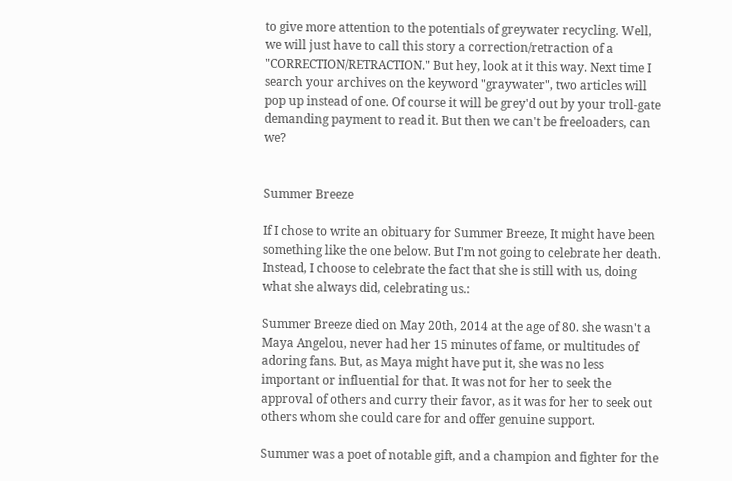to give more attention to the potentials of greywater recycling. Well, we will just have to call this story a correction/retraction of a "CORRECTION/RETRACTION." But hey, look at it this way. Next time I search your archives on the keyword "graywater", two articles will pop up instead of one. Of course it will be grey'd out by your troll-gate demanding payment to read it. But then we can't be freeloaders, can we?


Summer Breeze

If I chose to write an obituary for Summer Breeze, It might have been something like the one below. But I'm not going to celebrate her death. Instead, I choose to celebrate the fact that she is still with us, doing what she always did, celebrating us.:

Summer Breeze died on May 20th, 2014 at the age of 80. she wasn't a Maya Angelou, never had her 15 minutes of fame, or multitudes of adoring fans. But, as Maya might have put it, she was no less important or influential for that. It was not for her to seek the approval of others and curry their favor, as it was for her to seek out others whom she could care for and offer genuine support.

Summer was a poet of notable gift, and a champion and fighter for the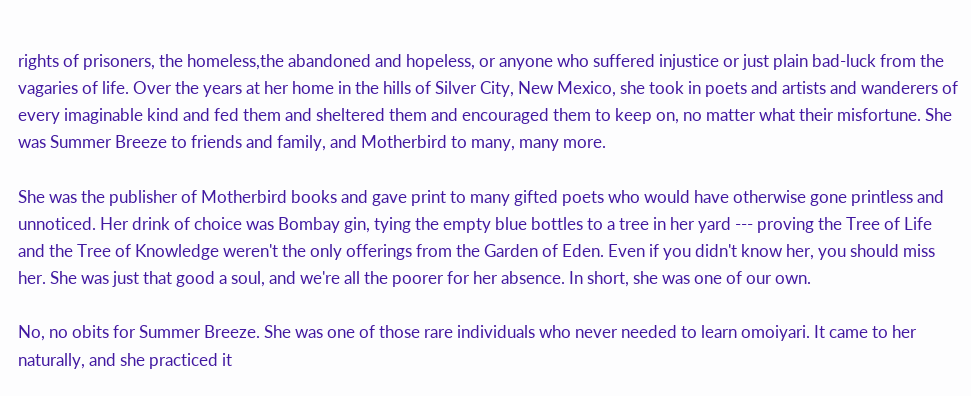rights of prisoners, the homeless,the abandoned and hopeless, or anyone who suffered injustice or just plain bad-luck from the vagaries of life. Over the years at her home in the hills of Silver City, New Mexico, she took in poets and artists and wanderers of every imaginable kind and fed them and sheltered them and encouraged them to keep on, no matter what their misfortune. She was Summer Breeze to friends and family, and Motherbird to many, many more.

She was the publisher of Motherbird books and gave print to many gifted poets who would have otherwise gone printless and unnoticed. Her drink of choice was Bombay gin, tying the empty blue bottles to a tree in her yard --- proving the Tree of Life and the Tree of Knowledge weren't the only offerings from the Garden of Eden. Even if you didn't know her, you should miss her. She was just that good a soul, and we're all the poorer for her absence. In short, she was one of our own.

No, no obits for Summer Breeze. She was one of those rare individuals who never needed to learn omoiyari. It came to her naturally, and she practiced it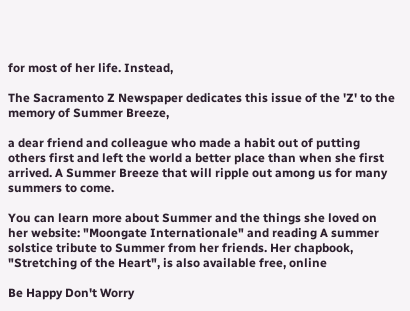for most of her life. Instead,

The Sacramento Z Newspaper dedicates this issue of the 'Z' to the memory of Summer Breeze,

a dear friend and colleague who made a habit out of putting others first and left the world a better place than when she first arrived. A Summer Breeze that will ripple out among us for many summers to come.

You can learn more about Summer and the things she loved on her website: "Moongate Internationale" and reading A summer solstice tribute to Summer from her friends. Her chapbook, "Stretching of the Heart", is also available free, online

Be Happy Don't Worry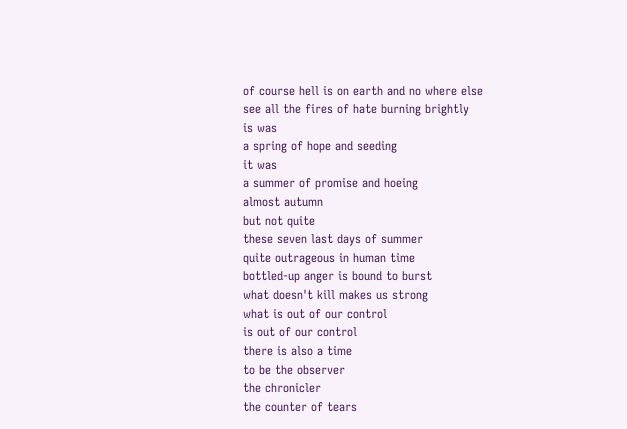of course hell is on earth and no where else
see all the fires of hate burning brightly
is was
a spring of hope and seeding
it was
a summer of promise and hoeing
almost autumn
but not quite
these seven last days of summer
quite outrageous in human time
bottled-up anger is bound to burst
what doesn't kill makes us strong
what is out of our control
is out of our control
there is also a time
to be the observer
the chronicler
the counter of tears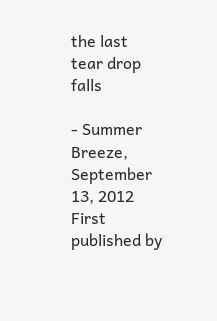the last tear drop falls

- Summer Breeze, September 13, 2012
First published by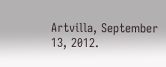Artvilla, September 13, 2012.